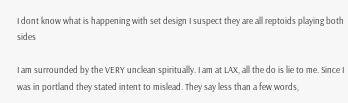I dont know what is happening with set design I suspect they are all reptoids playing both sides

I am surrounded by the VERY unclean spiritually. I am at LAX, all the do is lie to me. Since I was in portland they stated intent to mislead. They say less than a few words,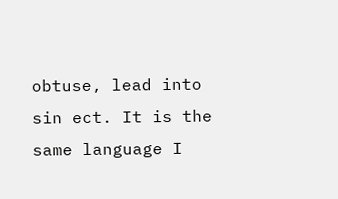obtuse, lead into sin ect. It is the same language I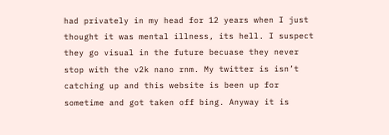had privately in my head for 12 years when I just thought it was mental illness, its hell. I suspect they go visual in the future becuase they never stop with the v2k nano rnm. My twitter is isn’t catching up and this website is been up for sometime and got taken off bing. Anyway it is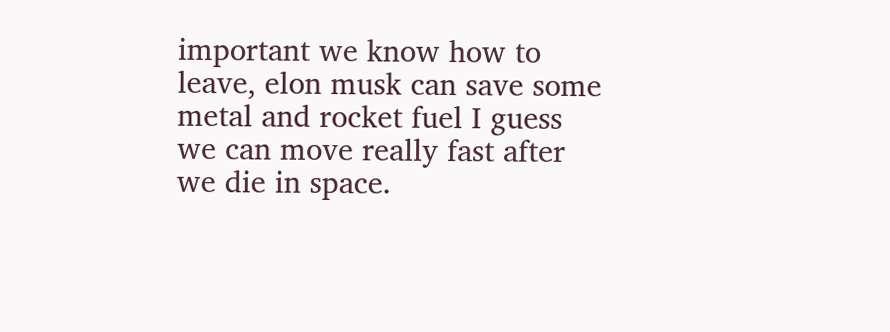important we know how to leave, elon musk can save some metal and rocket fuel I guess we can move really fast after we die in space.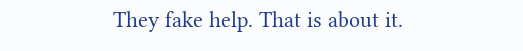They fake help. That is about it.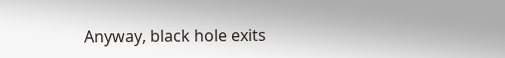Anyway, black hole exits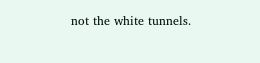not the white tunnels.